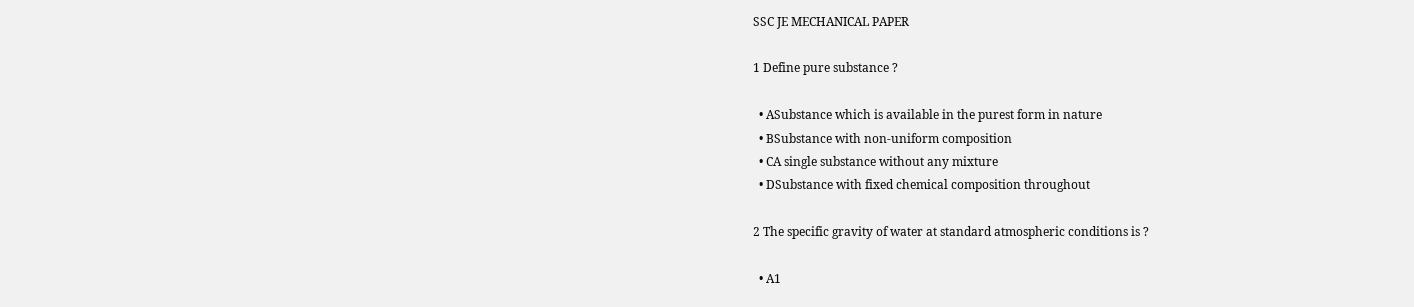SSC JE MECHANICAL PAPER

1 Define pure substance ?

  • ASubstance which is available in the purest form in nature
  • BSubstance with non-uniform composition
  • CA single substance without any mixture
  • DSubstance with fixed chemical composition throughout

2 The specific gravity of water at standard atmospheric conditions is ?

  • A1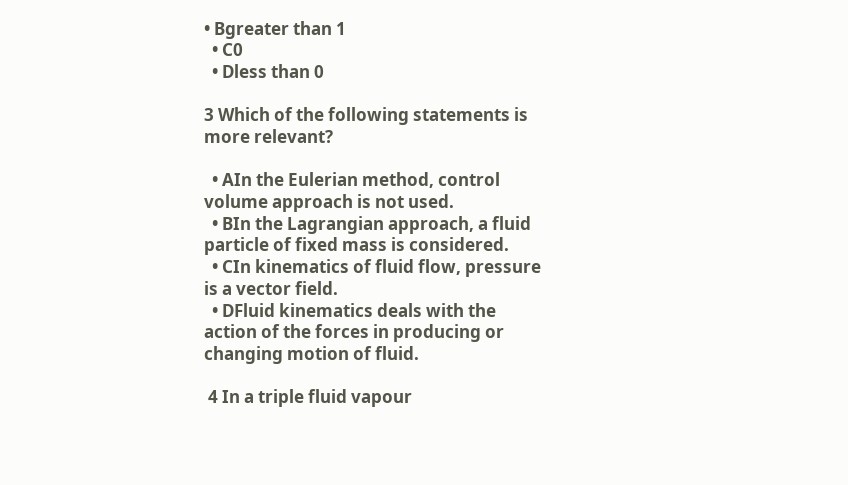• Bgreater than 1
  • C0
  • Dless than 0

3 Which of the following statements is more relevant?

  • AIn the Eulerian method, control volume approach is not used.
  • BIn the Lagrangian approach, a fluid particle of fixed mass is considered.
  • CIn kinematics of fluid flow, pressure is a vector field.
  • DFluid kinematics deals with the action of the forces in producing or changing motion of fluid.

 4 In a triple fluid vapour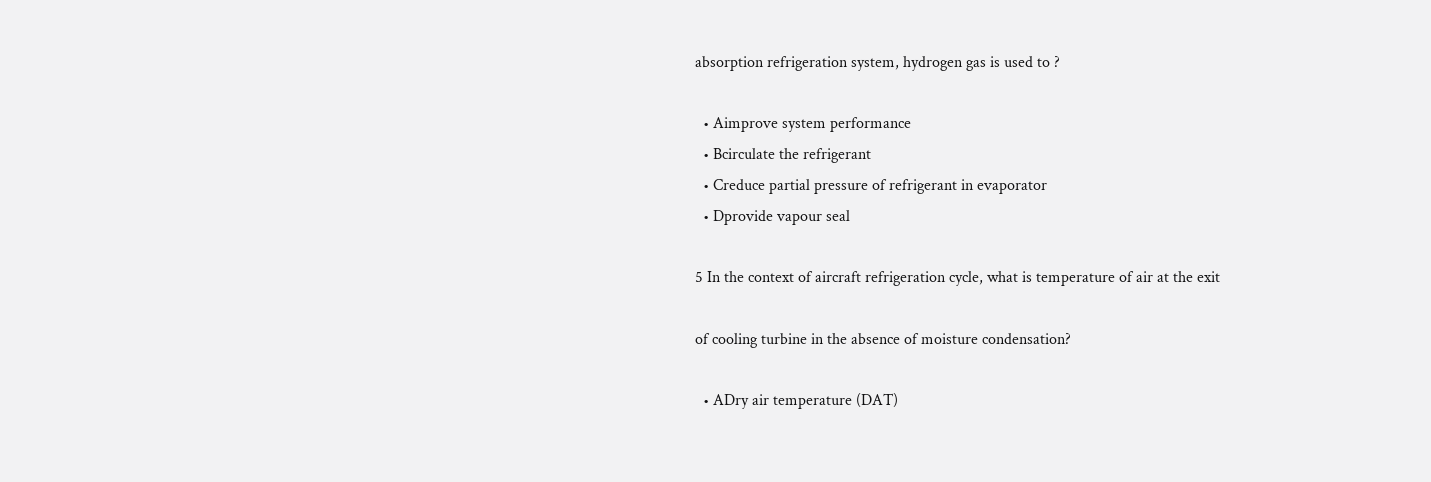absorption refrigeration system, hydrogen gas is used to ?

  • Aimprove system performance
  • Bcirculate the refrigerant
  • Creduce partial pressure of refrigerant in evaporator
  • Dprovide vapour seal

5 In the context of aircraft refrigeration cycle, what is temperature of air at the exit

of cooling turbine in the absence of moisture condensation?

  • ADry air temperature (DAT)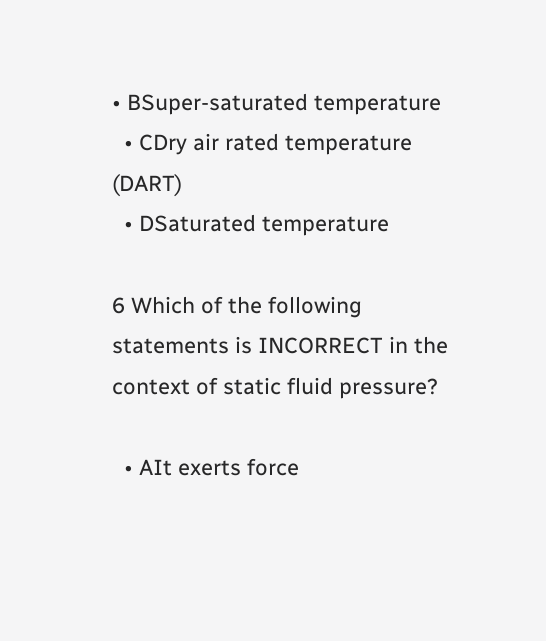• BSuper-saturated temperature
  • CDry air rated temperature (DART)
  • DSaturated temperature

6 Which of the following statements is INCORRECT in the context of static fluid pressure?

  • AIt exerts force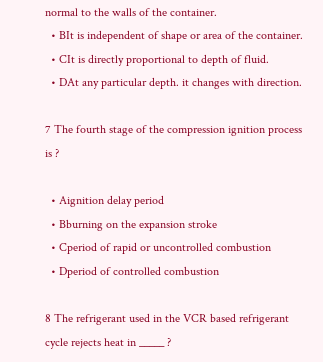normal to the walls of the container.
  • BIt is independent of shape or area of the container.
  • CIt is directly proportional to depth of fluid.
  • DAt any particular depth. it changes with direction.

7 The fourth stage of the compression ignition process is ?

  • Aignition delay period
  • Bburning on the expansion stroke
  • Cperiod of rapid or uncontrolled combustion
  • Dperiod of controlled combustion

8 The refrigerant used in the VCR based refrigerant cycle rejects heat in _____ ?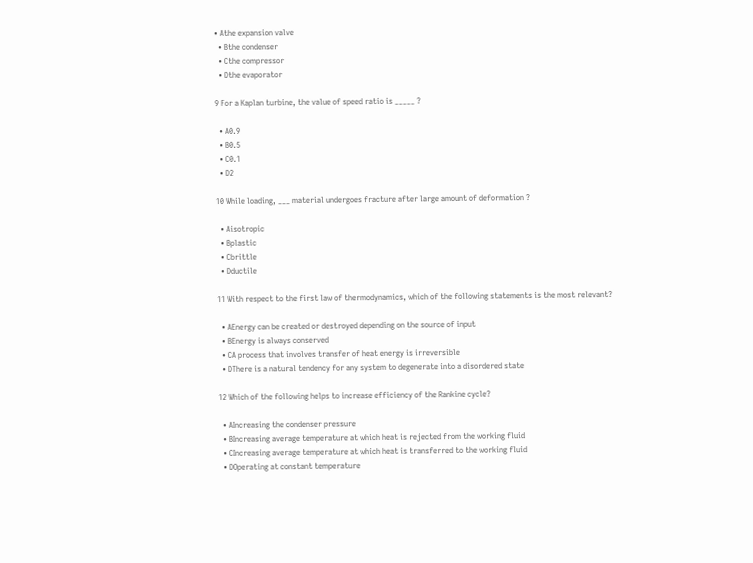• Athe expansion valve
  • Bthe condenser
  • Cthe compressor
  • Dthe evaporator

9 For a Kaplan turbine, the value of speed ratio is _____ ?

  • A0.9
  • B0.5
  • C0.1
  • D2

10 While loading, ___ material undergoes fracture after large amount of deformation ?

  • Aisotropic
  • Bplastic
  • Cbrittle
  • Dductile

11 With respect to the first law of thermodynamics, which of the following statements is the most relevant?

  • AEnergy can be created or destroyed depending on the source of input
  • BEnergy is always conserved
  • CA process that involves transfer of heat energy is irreversible
  • DThere is a natural tendency for any system to degenerate into a disordered state

12 Which of the following helps to increase efficiency of the Rankine cycle?

  • AIncreasing the condenser pressure
  • BIncreasing average temperature at which heat is rejected from the working fluid
  • CIncreasing average temperature at which heat is transferred to the working fluid
  • DOperating at constant temperature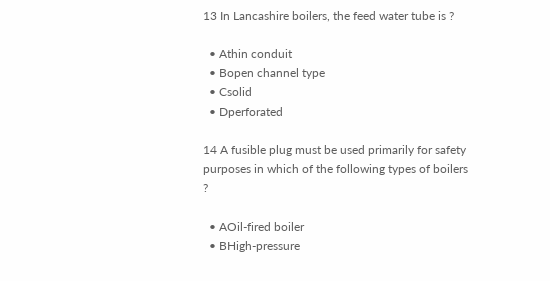13 In Lancashire boilers, the feed water tube is ?

  • Athin conduit
  • Bopen channel type
  • Csolid
  • Dperforated

14 A fusible plug must be used primarily for safety purposes in which of the following types of boilers ?

  • AOil-fired boiler
  • BHigh-pressure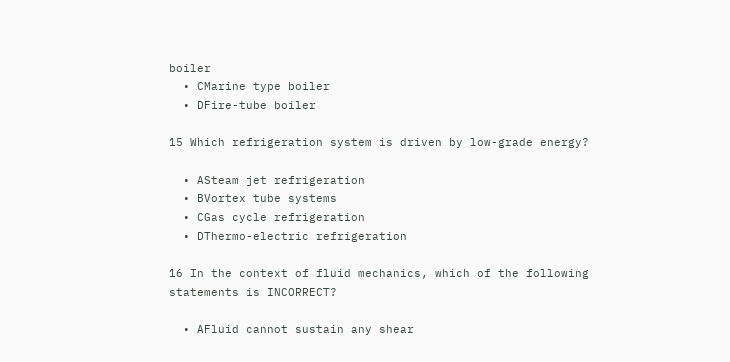boiler
  • CMarine type boiler
  • DFire-tube boiler

15 Which refrigeration system is driven by low-grade energy?

  • ASteam jet refrigeration
  • BVortex tube systems
  • CGas cycle refrigeration
  • DThermo-electric refrigeration

16 In the context of fluid mechanics, which of the following statements is INCORRECT?

  • AFluid cannot sustain any shear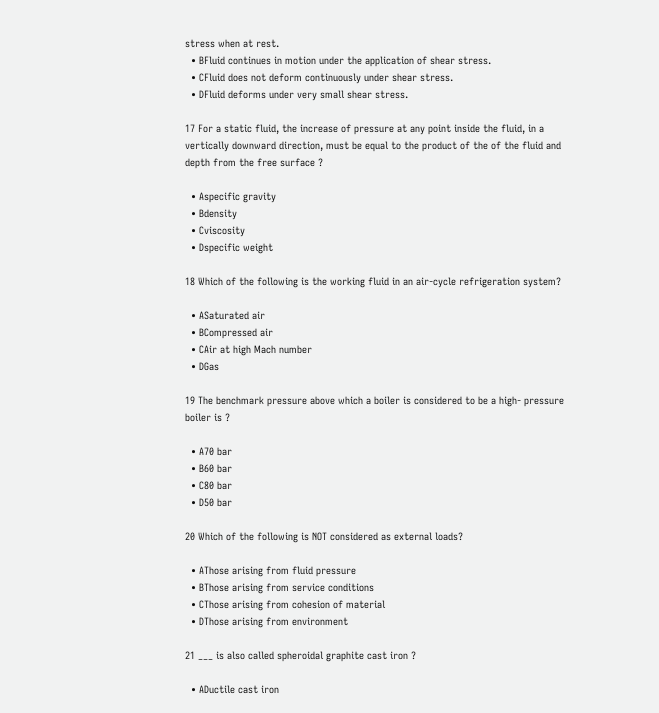stress when at rest.
  • BFluid continues in motion under the application of shear stress.
  • CFluid does not deform continuously under shear stress.
  • DFluid deforms under very small shear stress.

17 For a static fluid, the increase of pressure at any point inside the fluid, in a vertically downward direction, must be equal to the product of the of the fluid and depth from the free surface ?

  • Aspecific gravity
  • Bdensity
  • Cviscosity
  • Dspecific weight

18 Which of the following is the working fluid in an air-cycle refrigeration system?

  • ASaturated air
  • BCompressed air
  • CAir at high Mach number
  • DGas

19 The benchmark pressure above which a boiler is considered to be a high- pressure boiler is ?

  • A70 bar
  • B60 bar
  • C80 bar
  • D50 bar

20 Which of the following is NOT considered as external loads?

  • AThose arising from fluid pressure
  • BThose arising from service conditions
  • CThose arising from cohesion of material
  • DThose arising from environment

21 ___ is also called spheroidal graphite cast iron ?

  • ADuctile cast iron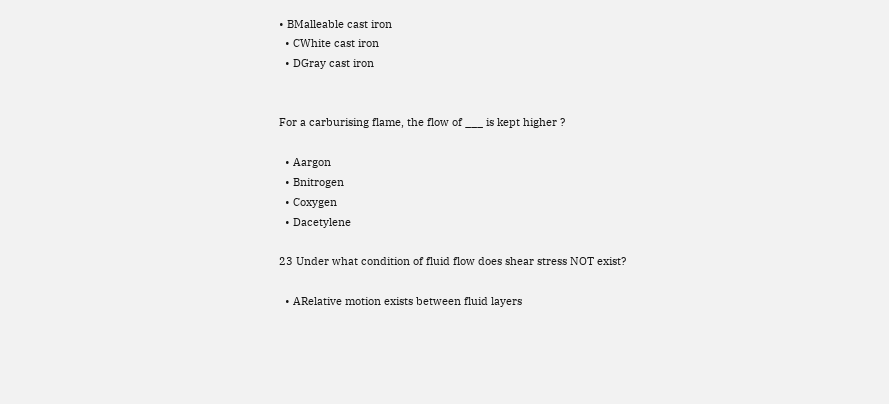• BMalleable cast iron
  • CWhite cast iron
  • DGray cast iron


For a carburising flame, the flow of ___ is kept higher ?

  • Aargon
  • Bnitrogen
  • Coxygen
  • Dacetylene

23 Under what condition of fluid flow does shear stress NOT exist?

  • ARelative motion exists between fluid layers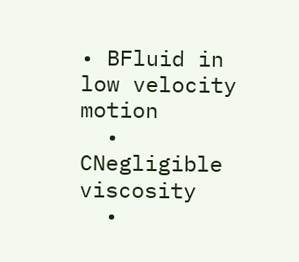• BFluid in low velocity motion
  • CNegligible viscosity
  •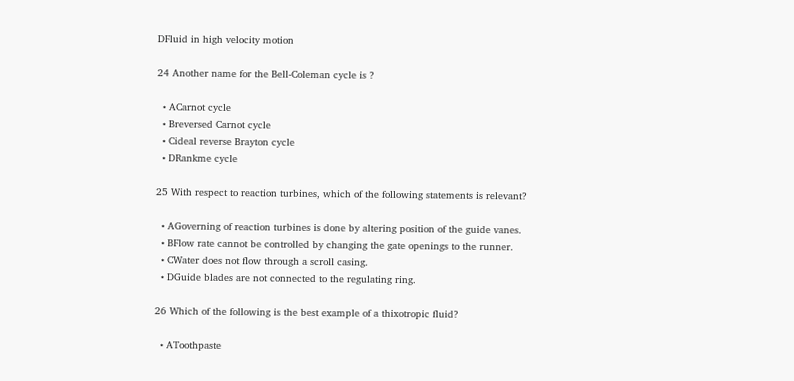DFluid in high velocity motion

24 Another name for the Bell-Coleman cycle is ?

  • ACarnot cycle
  • Breversed Carnot cycle
  • Cideal reverse Brayton cycle
  • DRankme cycle

25 With respect to reaction turbines, which of the following statements is relevant?

  • AGoverning of reaction turbines is done by altering position of the guide vanes.
  • BFlow rate cannot be controlled by changing the gate openings to the runner.
  • CWater does not flow through a scroll casing.
  • DGuide blades are not connected to the regulating ring.

26 Which of the following is the best example of a thixotropic fluid?

  • AToothpaste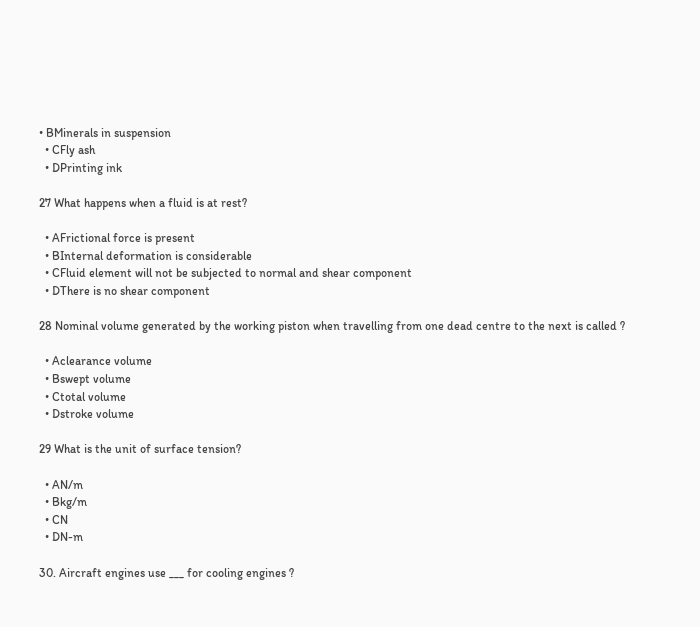• BMinerals in suspension
  • CFly ash
  • DPrinting ink

27 What happens when a fluid is at rest?

  • AFrictional force is present
  • BInternal deformation is considerable
  • CFluid element will not be subjected to normal and shear component
  • DThere is no shear component

28 Nominal volume generated by the working piston when travelling from one dead centre to the next is called ?

  • Aclearance volume
  • Bswept volume
  • Ctotal volume
  • Dstroke volume

29 What is the unit of surface tension?

  • AN/m
  • Bkg/m
  • CN
  • DN-m

30. Aircraft engines use ___ for cooling engines ?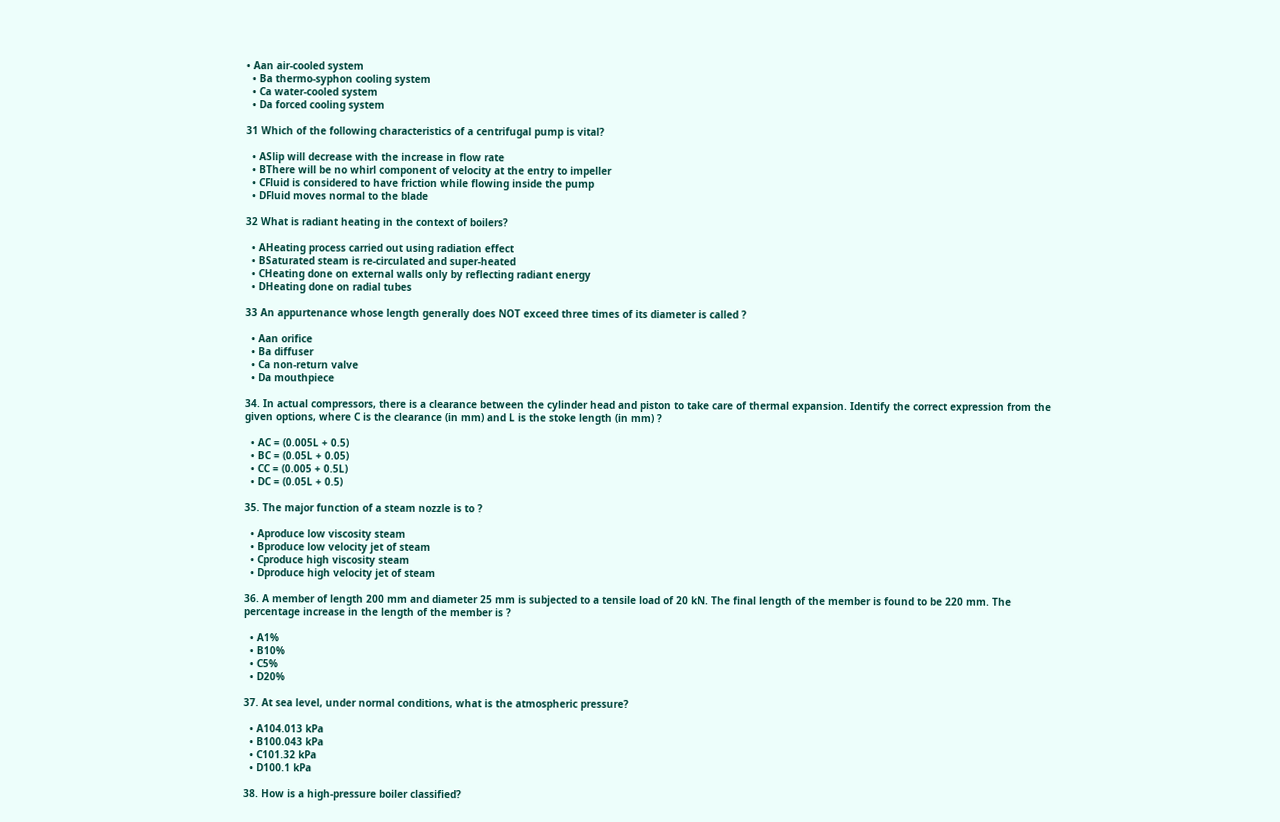• Aan air-cooled system
  • Ba thermo-syphon cooling system
  • Ca water-cooled system
  • Da forced cooling system

31 Which of the following characteristics of a centrifugal pump is vital?

  • ASlip will decrease with the increase in flow rate
  • BThere will be no whirl component of velocity at the entry to impeller
  • CFluid is considered to have friction while flowing inside the pump
  • DFluid moves normal to the blade

32 What is radiant heating in the context of boilers?

  • AHeating process carried out using radiation effect
  • BSaturated steam is re-circulated and super-heated
  • CHeating done on external walls only by reflecting radiant energy
  • DHeating done on radial tubes

33 An appurtenance whose length generally does NOT exceed three times of its diameter is called ?

  • Aan orifice
  • Ba diffuser
  • Ca non-return valve
  • Da mouthpiece

34. In actual compressors, there is a clearance between the cylinder head and piston to take care of thermal expansion. Identify the correct expression from the given options, where C is the clearance (in mm) and L is the stoke length (in mm) ?

  • AC = (0.005L + 0.5)
  • BC = (0.05L + 0.05)
  • CC = (0.005 + 0.5L)
  • DC = (0.05L + 0.5)

35. The major function of a steam nozzle is to ?

  • Aproduce low viscosity steam
  • Bproduce low velocity jet of steam
  • Cproduce high viscosity steam
  • Dproduce high velocity jet of steam

36. A member of length 200 mm and diameter 25 mm is subjected to a tensile load of 20 kN. The final length of the member is found to be 220 mm. The percentage increase in the length of the member is ?

  • A1%
  • B10%
  • C5%
  • D20%

37. At sea level, under normal conditions, what is the atmospheric pressure?

  • A104.013 kPa
  • B100.043 kPa
  • C101.32 kPa
  • D100.1 kPa

38. How is a high-pressure boiler classified?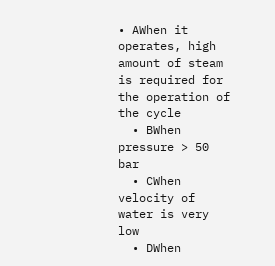• AWhen it operates, high amount of steam is required for the operation of the cycle
  • BWhen pressure > 50 bar
  • CWhen velocity of water is very low
  • DWhen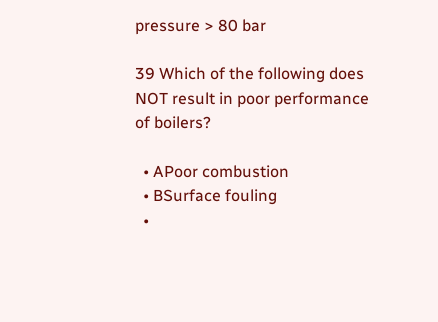pressure > 80 bar

39 Which of the following does NOT result in poor performance of boilers?

  • APoor combustion
  • BSurface fouling
  •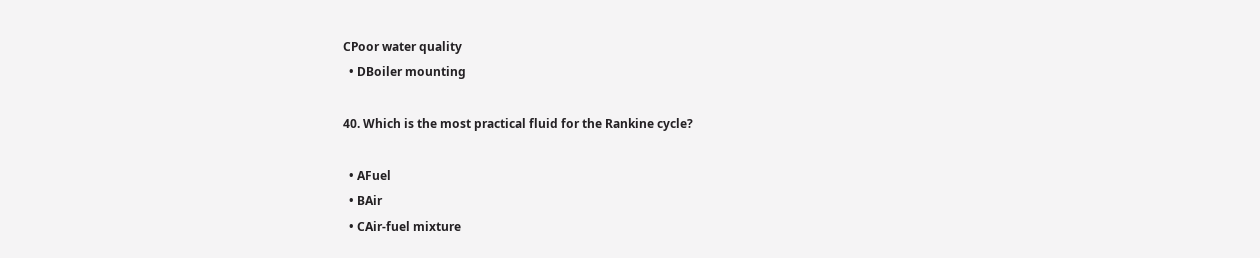CPoor water quality
  • DBoiler mounting

40. Which is the most practical fluid for the Rankine cycle?

  • AFuel
  • BAir
  • CAir-fuel mixture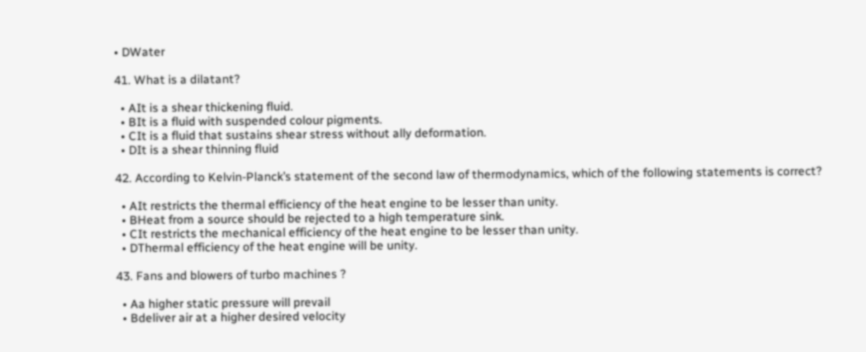• DWater

41. What is a dilatant?

  • AIt is a shear thickening fluid.
  • BIt is a fluid with suspended colour pigments.
  • CIt is a fluid that sustains shear stress without ally deformation.
  • DIt is a shear thinning fluid

42. According to Kelvin-Planck’s statement of the second law of thermodynamics, which of the following statements is correct?

  • AIt restricts the thermal efficiency of the heat engine to be lesser than unity.
  • BHeat from a source should be rejected to a high temperature sink.
  • CIt restricts the mechanical efficiency of the heat engine to be lesser than unity.
  • DThermal efficiency of the heat engine will be unity.

43. Fans and blowers of turbo machines ?

  • Aa higher static pressure will prevail
  • Bdeliver air at a higher desired velocity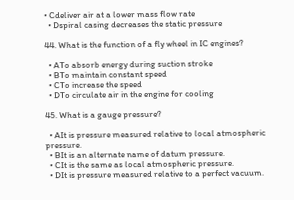• Cdeliver air at a lower mass flow rate
  • Dspiral casing decreases the static pressure

44. What is the function of a fly wheel in IC engines?

  • ATo absorb energy during suction stroke
  • BTo maintain constant speed
  • CTo increase the speed
  • DTo circulate air in the engine for cooling

45. What is a gauge pressure?

  • AIt is pressure measured relative to local atmospheric pressure.
  • BIt is an alternate name of datum pressure.
  • CIt is the same as local atmospheric pressure.
  • DIt is pressure measured relative to a perfect vacuum.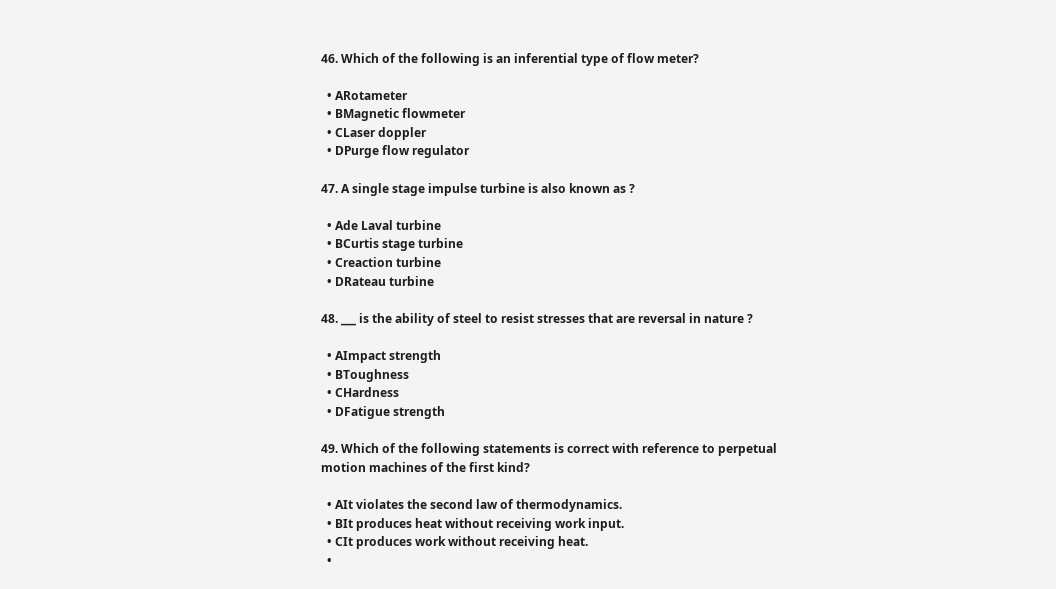46. Which of the following is an inferential type of flow meter?

  • ARotameter
  • BMagnetic flowmeter
  • CLaser doppler
  • DPurge flow regulator

47. A single stage impulse turbine is also known as ?

  • Ade Laval turbine
  • BCurtis stage turbine
  • Creaction turbine
  • DRateau turbine

48. ___ is the ability of steel to resist stresses that are reversal in nature ?

  • AImpact strength
  • BToughness
  • CHardness
  • DFatigue strength

49. Which of the following statements is correct with reference to perpetual motion machines of the first kind?

  • AIt violates the second law of thermodynamics.
  • BIt produces heat without receiving work input.
  • CIt produces work without receiving heat.
  •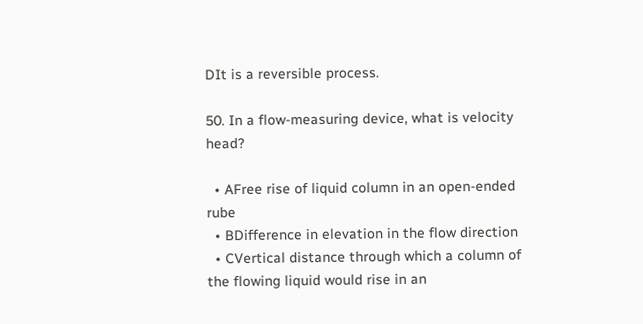DIt is a reversible process.

50. In a flow-measuring device, what is velocity head?

  • AFree rise of liquid column in an open-ended rube
  • BDifference in elevation in the flow direction
  • CVertical distance through which a column of the flowing liquid would rise in an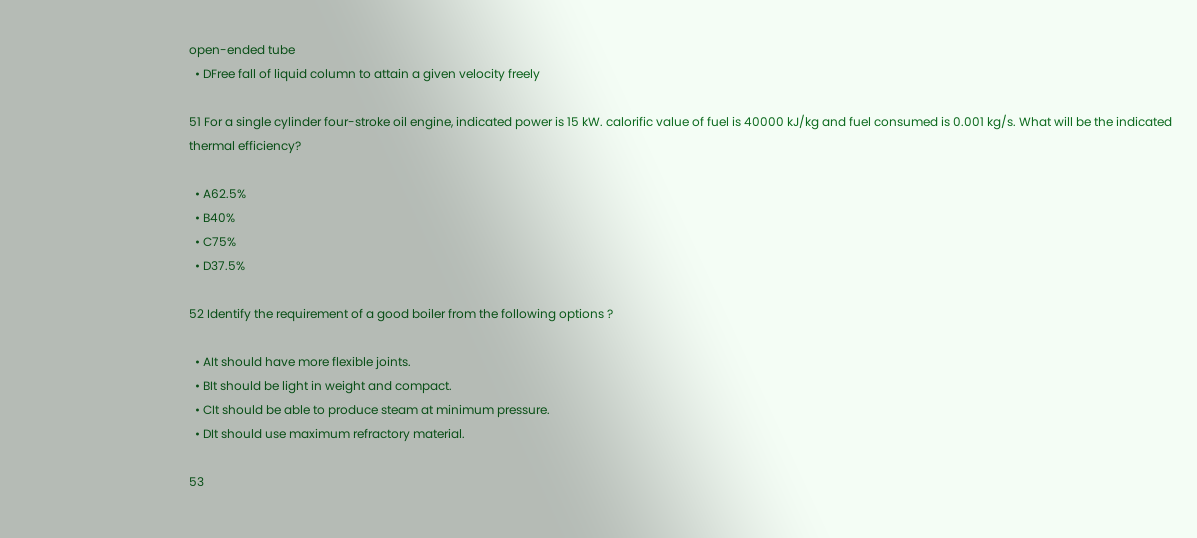open-ended tube
  • DFree fall of liquid column to attain a given velocity freely

51 For a single cylinder four-stroke oil engine, indicated power is 15 kW. calorific value of fuel is 40000 kJ/kg and fuel consumed is 0.001 kg/s. What will be the indicated thermal efficiency?

  • A62.5%
  • B40%
  • C75%
  • D37.5%

52 Identify the requirement of a good boiler from the following options ?

  • AIt should have more flexible joints.
  • BIt should be light in weight and compact.
  • CIt should be able to produce steam at minimum pressure.
  • DIt should use maximum refractory material.

53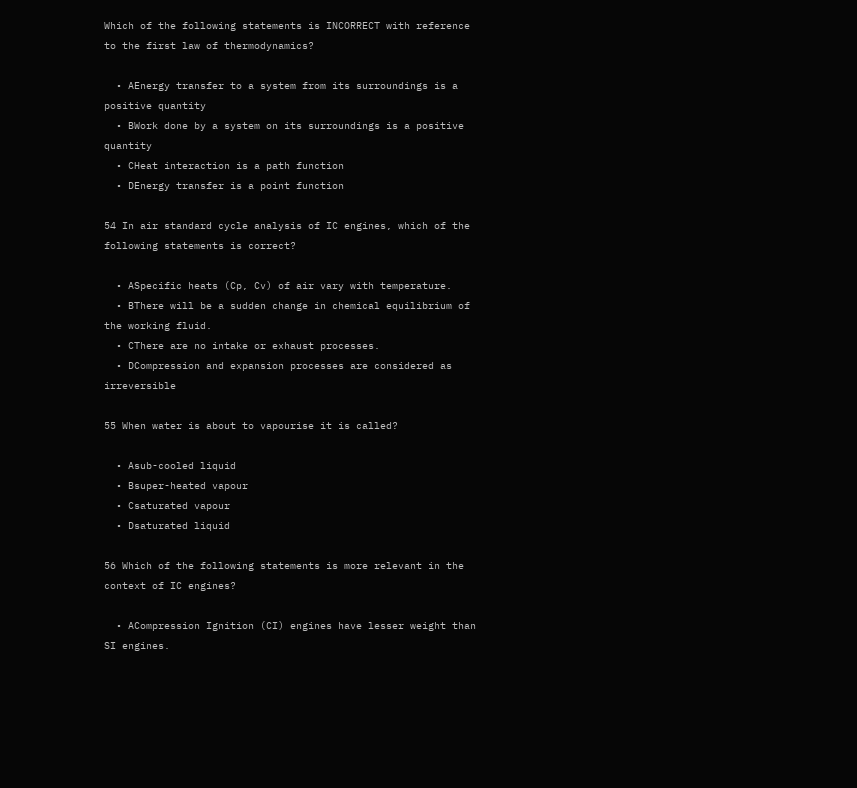Which of the following statements is INCORRECT with reference to the first law of thermodynamics?

  • AEnergy transfer to a system from its surroundings is a positive quantity
  • BWork done by a system on its surroundings is a positive quantity
  • CHeat interaction is a path function
  • DEnergy transfer is a point function

54 In air standard cycle analysis of IC engines, which of the following statements is correct?

  • ASpecific heats (Cp, Cv) of air vary with temperature.
  • BThere will be a sudden change in chemical equilibrium of the working fluid.
  • CThere are no intake or exhaust processes.
  • DCompression and expansion processes are considered as irreversible

55 When water is about to vapourise it is called?

  • Asub-cooled liquid
  • Bsuper-heated vapour
  • Csaturated vapour
  • Dsaturated liquid

56 Which of the following statements is more relevant in the context of IC engines?

  • ACompression Ignition (CI) engines have lesser weight than SI engines.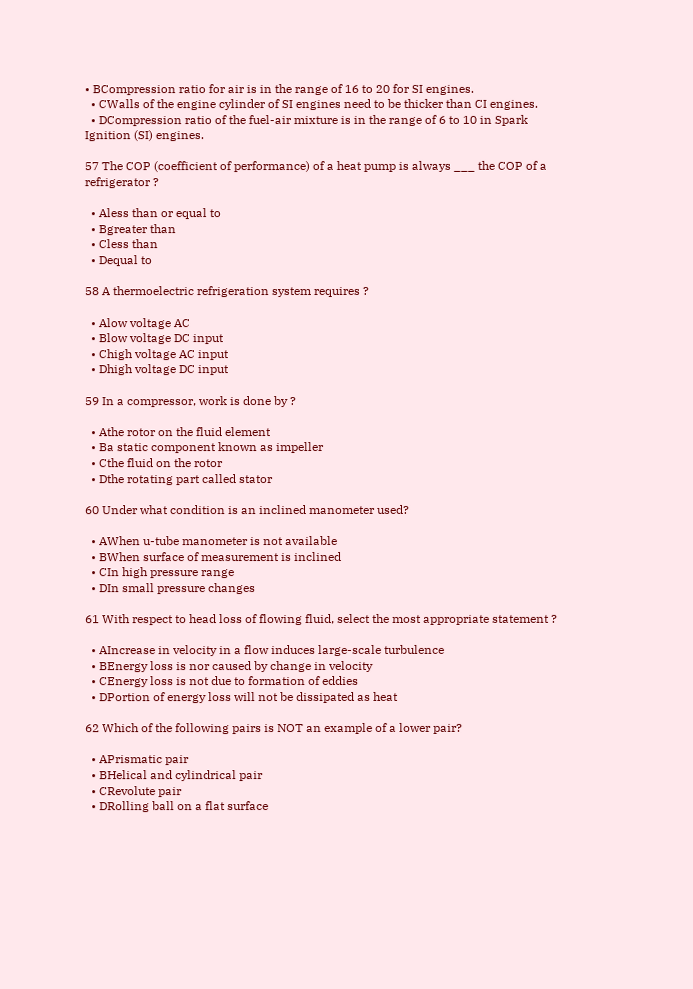• BCompression ratio for air is in the range of 16 to 20 for SI engines.
  • CWalls of the engine cylinder of SI engines need to be thicker than CI engines.
  • DCompression ratio of the fuel-air mixture is in the range of 6 to 10 in Spark Ignition (SI) engines.

57 The COP (coefficient of performance) of a heat pump is always ___ the COP of a refrigerator ?

  • Aless than or equal to
  • Bgreater than
  • Cless than
  • Dequal to

58 A thermoelectric refrigeration system requires ?

  • Alow voltage AC
  • Blow voltage DC input
  • Chigh voltage AC input
  • Dhigh voltage DC input

59 In a compressor, work is done by ?

  • Athe rotor on the fluid element
  • Ba static component known as impeller
  • Cthe fluid on the rotor
  • Dthe rotating part called stator

60 Under what condition is an inclined manometer used?

  • AWhen u-tube manometer is not available
  • BWhen surface of measurement is inclined
  • CIn high pressure range
  • DIn small pressure changes

61 With respect to head loss of flowing fluid, select the most appropriate statement ?

  • AIncrease in velocity in a flow induces large-scale turbulence
  • BEnergy loss is nor caused by change in velocity
  • CEnergy loss is not due to formation of eddies
  • DPortion of energy loss will not be dissipated as heat

62 Which of the following pairs is NOT an example of a lower pair?

  • APrismatic pair
  • BHelical and cylindrical pair
  • CRevolute pair
  • DRolling ball on a flat surface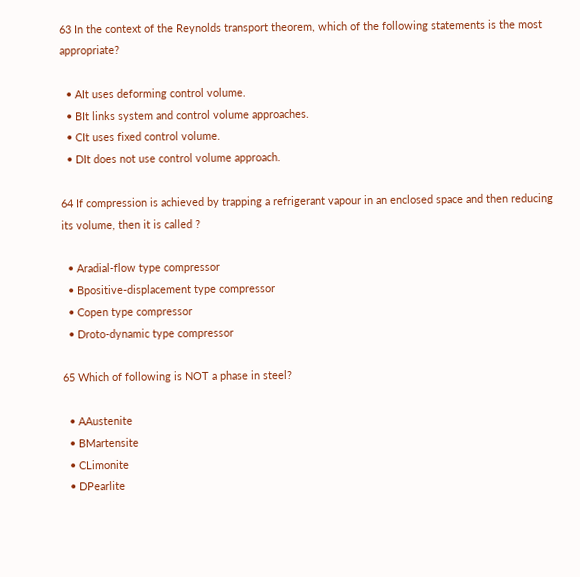63 In the context of the Reynolds transport theorem, which of the following statements is the most appropriate?

  • AIt uses deforming control volume.
  • BIt links system and control volume approaches.
  • CIt uses fixed control volume.
  • DIt does not use control volume approach.

64 If compression is achieved by trapping a refrigerant vapour in an enclosed space and then reducing its volume, then it is called ?

  • Aradial-flow type compressor
  • Bpositive-displacement type compressor
  • Copen type compressor
  • Droto-dynamic type compressor

65 Which of following is NOT a phase in steel?

  • AAustenite
  • BMartensite
  • CLimonite
  • DPearlite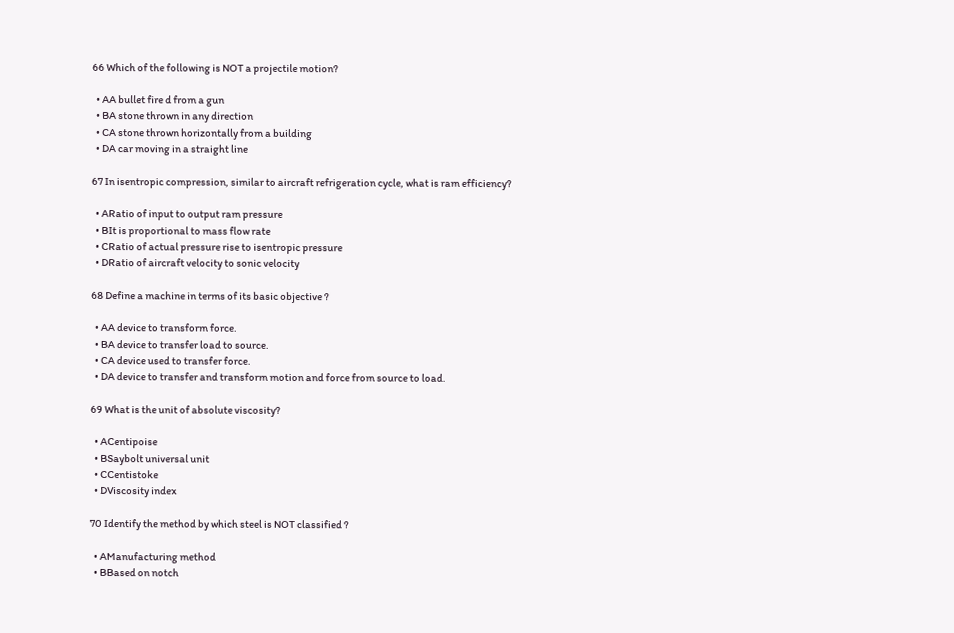66 Which of the following is NOT a projectile motion?

  • AA bullet fire d from a gun
  • BA stone thrown in any direction
  • CA stone thrown horizontally from a building
  • DA car moving in a straight line

67 In isentropic compression, similar to aircraft refrigeration cycle, what is ram efficiency?

  • ARatio of input to output ram pressure
  • BIt is proportional to mass flow rate
  • CRatio of actual pressure rise to isentropic pressure
  • DRatio of aircraft velocity to sonic velocity

68 Define a machine in terms of its basic objective ?

  • AA device to transform force.
  • BA device to transfer load to source.
  • CA device used to transfer force.
  • DA device to transfer and transform motion and force from source to load.

69 What is the unit of absolute viscosity?

  • ACentipoise
  • BSaybolt universal unit
  • CCentistoke
  • DViscosity index

70 Identify the method by which steel is NOT classified ?

  • AManufacturing method
  • BBased on notch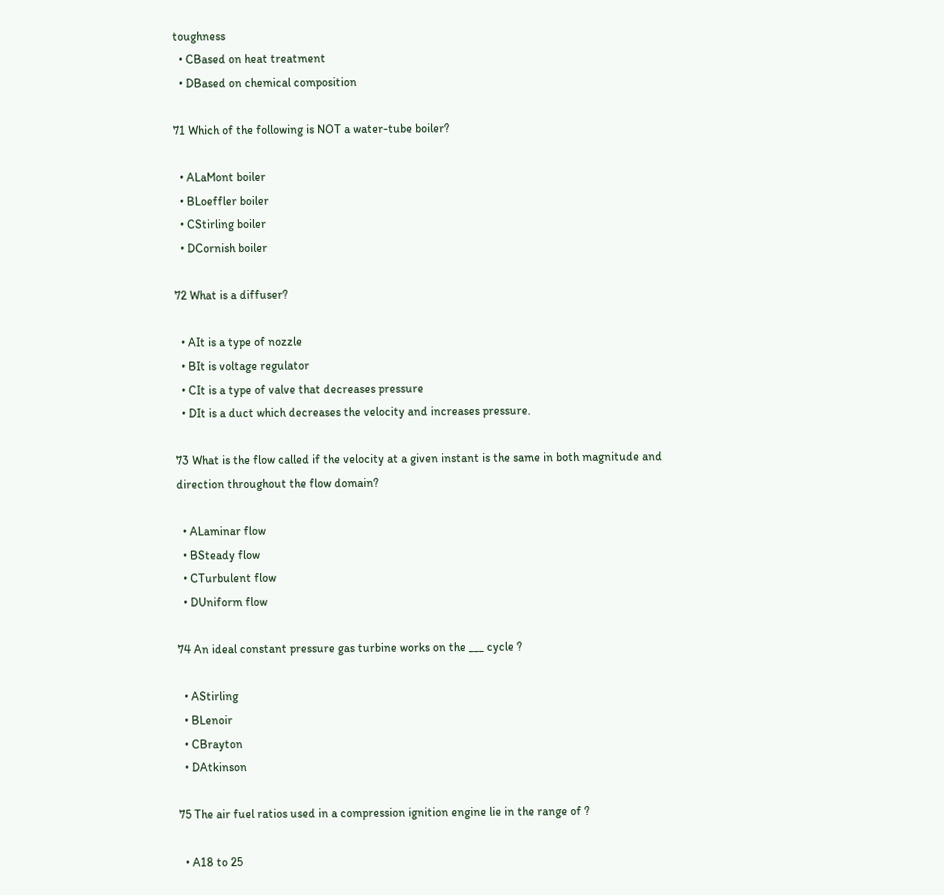toughness
  • CBased on heat treatment
  • DBased on chemical composition

71 Which of the following is NOT a water-tube boiler?

  • ALaMont boiler
  • BLoeffler boiler
  • CStirling boiler
  • DCornish boiler

72 What is a diffuser?

  • AIt is a type of nozzle
  • BIt is voltage regulator
  • CIt is a type of valve that decreases pressure
  • DIt is a duct which decreases the velocity and increases pressure.

73 What is the flow called if the velocity at a given instant is the same in both magnitude and direction throughout the flow domain?

  • ALaminar flow
  • BSteady flow
  • CTurbulent flow
  • DUniform flow

74 An ideal constant pressure gas turbine works on the ___ cycle ?

  • AStirling
  • BLenoir
  • CBrayton
  • DAtkinson

75 The air fuel ratios used in a compression ignition engine lie in the range of ?

  • A18 to 25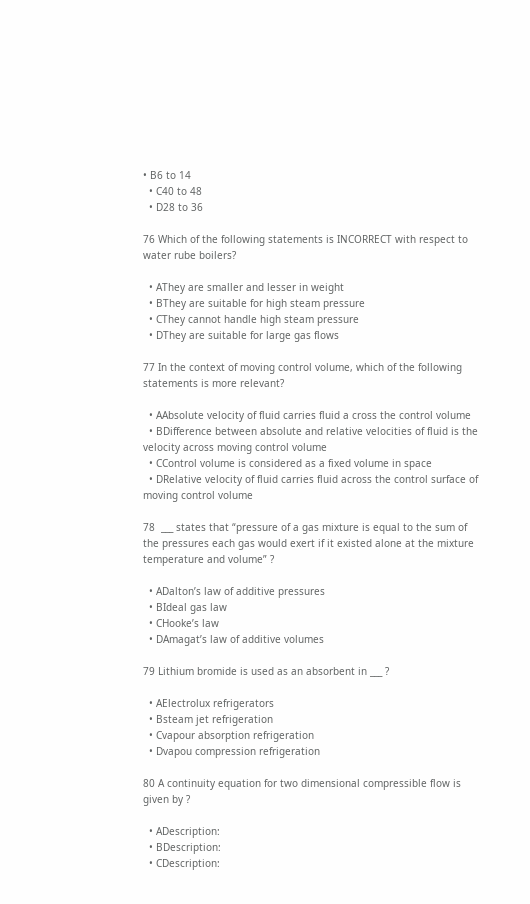• B6 to 14
  • C40 to 48
  • D28 to 36

76 Which of the following statements is INCORRECT with respect to water rube boilers?

  • AThey are smaller and lesser in weight
  • BThey are suitable for high steam pressure
  • CThey cannot handle high steam pressure
  • DThey are suitable for large gas flows

77 In the context of moving control volume, which of the following statements is more relevant?

  • AAbsolute velocity of fluid carries fluid a cross the control volume
  • BDifference between absolute and relative velocities of fluid is the velocity across moving control volume
  • CControl volume is considered as a fixed volume in space
  • DRelative velocity of fluid carries fluid across the control surface of moving control volume

78  ___ states that “pressure of a gas mixture is equal to the sum of the pressures each gas would exert if it existed alone at the mixture temperature and volume” ?

  • ADalton’s law of additive pressures
  • BIdeal gas law
  • CHooke’s law
  • DAmagat’s law of additive volumes

79 Lithium bromide is used as an absorbent in ___ ?

  • AElectrolux refrigerators
  • Bsteam jet refrigeration
  • Cvapour absorption refrigeration
  • Dvapou compression refrigeration

80 A continuity equation for two dimensional compressible flow is given by ?

  • ADescription:
  • BDescription:
  • CDescription: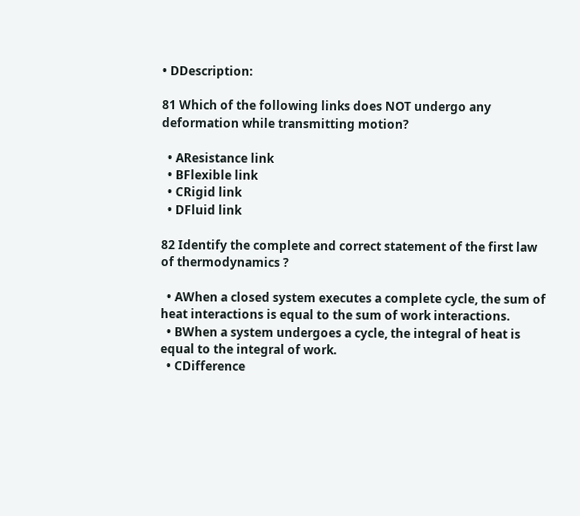• DDescription:

81 Which of the following links does NOT undergo any deformation while transmitting motion?

  • AResistance link
  • BFlexible link
  • CRigid link
  • DFluid link

82 Identify the complete and correct statement of the first law of thermodynamics ?

  • AWhen a closed system executes a complete cycle, the sum of heat interactions is equal to the sum of work interactions.
  • BWhen a system undergoes a cycle, the integral of heat is equal to the integral of work.
  • CDifference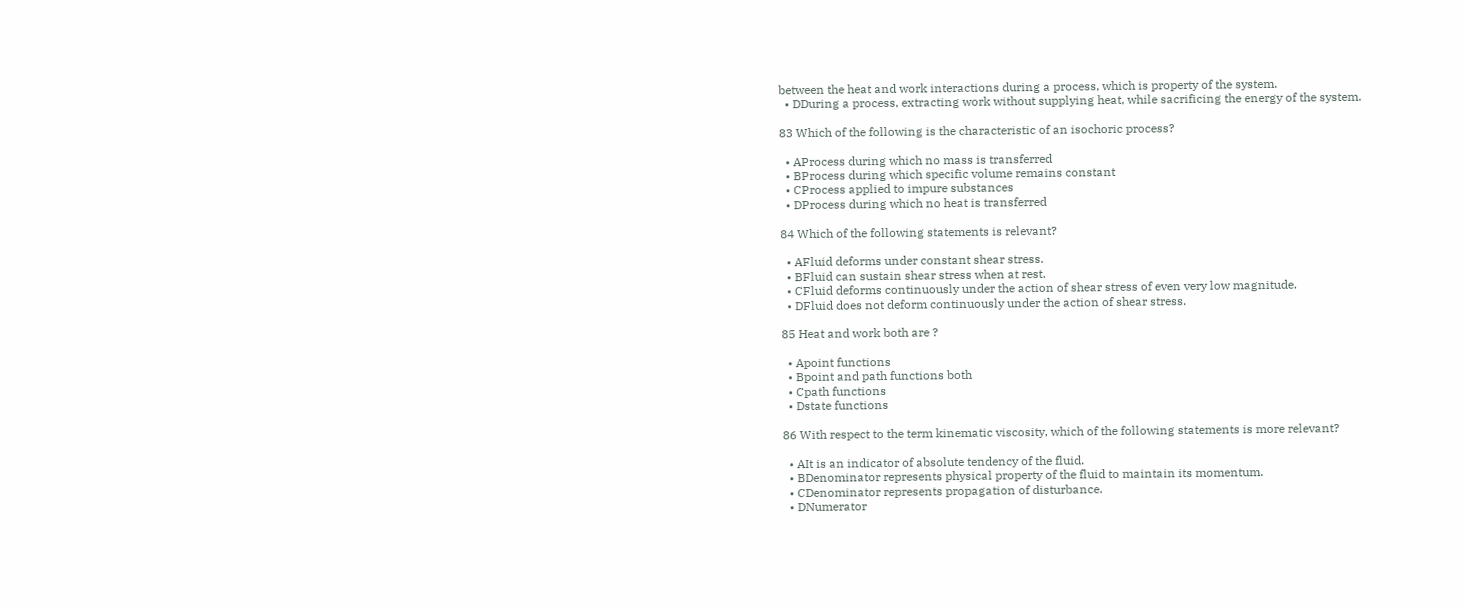between the heat and work interactions during a process, which is property of the system.
  • DDuring a process, extracting work without supplying heat, while sacrificing the energy of the system.

83 Which of the following is the characteristic of an isochoric process?

  • AProcess during which no mass is transferred
  • BProcess during which specific volume remains constant
  • CProcess applied to impure substances
  • DProcess during which no heat is transferred

84 Which of the following statements is relevant?

  • AFluid deforms under constant shear stress.
  • BFluid can sustain shear stress when at rest.
  • CFluid deforms continuously under the action of shear stress of even very low magnitude.
  • DFluid does not deform continuously under the action of shear stress.

85 Heat and work both are ?

  • Apoint functions
  • Bpoint and path functions both
  • Cpath functions
  • Dstate functions

86 With respect to the term kinematic viscosity, which of the following statements is more relevant?

  • AIt is an indicator of absolute tendency of the fluid.
  • BDenominator represents physical property of the fluid to maintain its momentum.
  • CDenominator represents propagation of disturbance.
  • DNumerator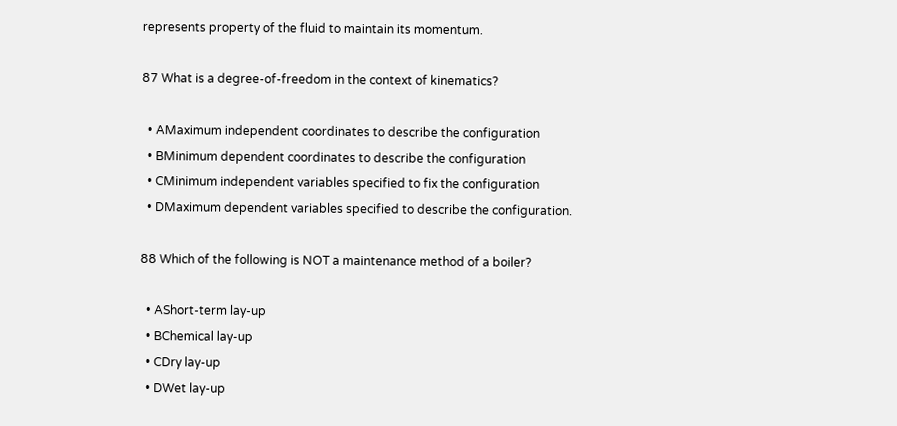represents property of the fluid to maintain its momentum.

87 What is a degree-of-freedom in the context of kinematics?

  • AMaximum independent coordinates to describe the configuration
  • BMinimum dependent coordinates to describe the configuration
  • CMinimum independent variables specified to fix the configuration
  • DMaximum dependent variables specified to describe the configuration.

88 Which of the following is NOT a maintenance method of a boiler?

  • AShort-term lay-up
  • BChemical lay-up
  • CDry lay-up
  • DWet lay-up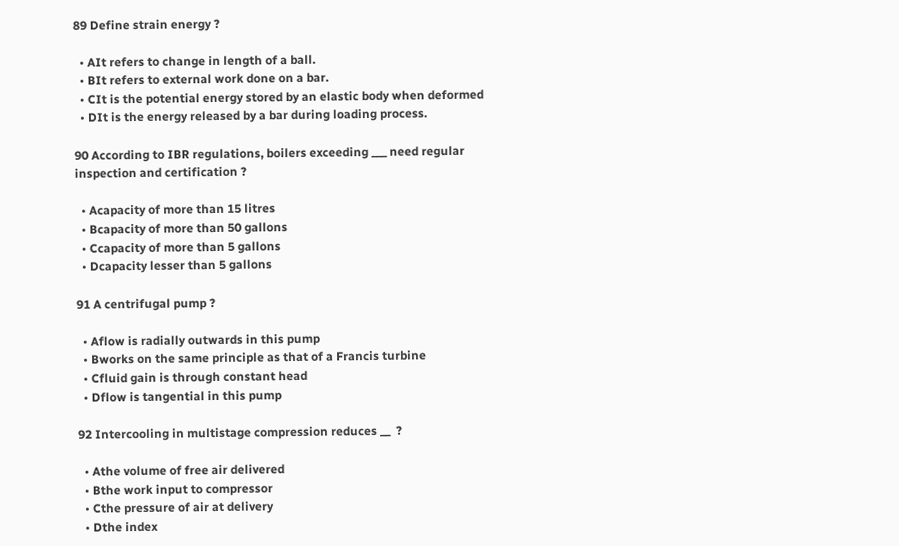89 Define strain energy ?

  • AIt refers to change in length of a ball.
  • BIt refers to external work done on a bar.
  • CIt is the potential energy stored by an elastic body when deformed
  • DIt is the energy released by a bar during loading process.

90 According to IBR regulations, boilers exceeding ___ need regular inspection and certification ?

  • Acapacity of more than 15 litres
  • Bcapacity of more than 50 gallons
  • Ccapacity of more than 5 gallons
  • Dcapacity lesser than 5 gallons

91 A centrifugal pump ?

  • Aflow is radially outwards in this pump
  • Bworks on the same principle as that of a Francis turbine
  • Cfluid gain is through constant head
  • Dflow is tangential in this pump

92 Intercooling in multistage compression reduces __  ?

  • Athe volume of free air delivered
  • Bthe work input to compressor
  • Cthe pressure of air at delivery
  • Dthe index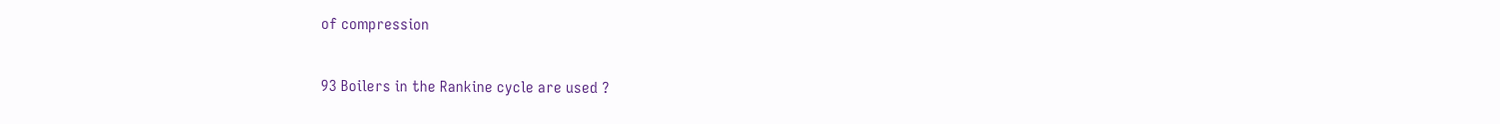of compression

93 Boilers in the Rankine cycle are used ?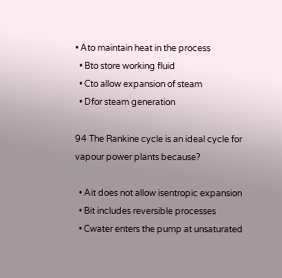• Ato maintain heat in the process
  • Bto store working fluid
  • Cto allow expansion of steam
  • Dfor steam generation

94 The Rankine cycle is an ideal cycle for vapour power plants because?

  • Ait does not allow isentropic expansion
  • Bit includes reversible processes
  • Cwater enters the pump at unsaturated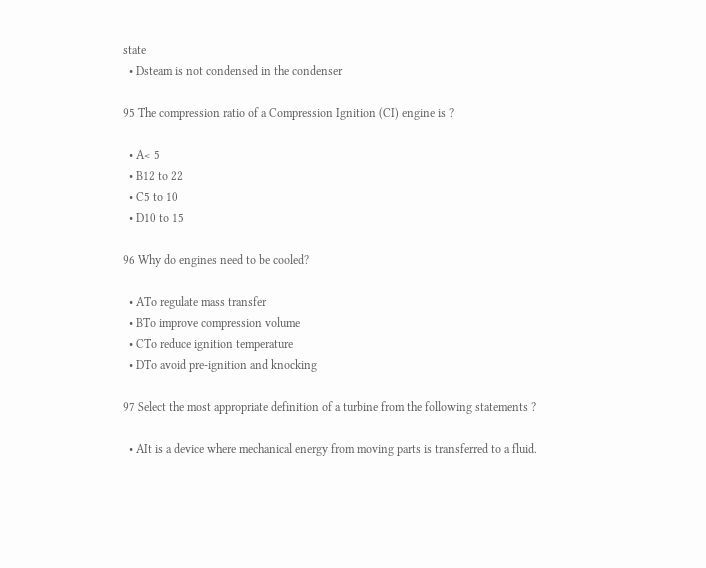state
  • Dsteam is not condensed in the condenser

95 The compression ratio of a Compression Ignition (CI) engine is ?

  • A< 5
  • B12 to 22
  • C5 to 10
  • D10 to 15

96 Why do engines need to be cooled?

  • ATo regulate mass transfer
  • BTo improve compression volume
  • CTo reduce ignition temperature
  • DTo avoid pre-ignition and knocking

97 Select the most appropriate definition of a turbine from the following statements ?

  • AIt is a device where mechanical energy from moving parts is transferred to a fluid.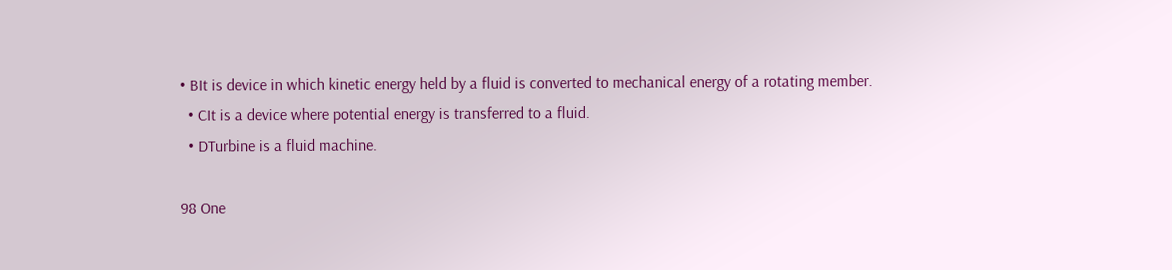• BIt is device in which kinetic energy held by a fluid is converted to mechanical energy of a rotating member.
  • CIt is a device where potential energy is transferred to a fluid.
  • DTurbine is a fluid machine.

98 One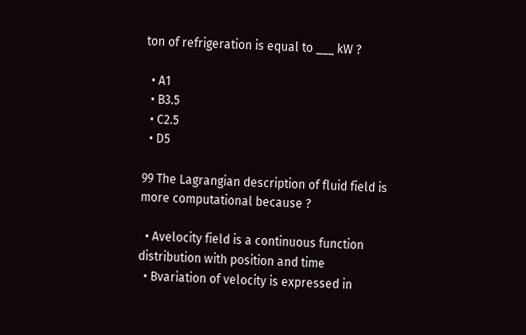ton of refrigeration is equal to ___ kW ?

  • A1
  • B3.5
  • C2.5
  • D5

99 The Lagrangian description of fluid field is more computational because ?

  • Avelocity field is a continuous function distribution with position and time
  • Bvariation of velocity is expressed in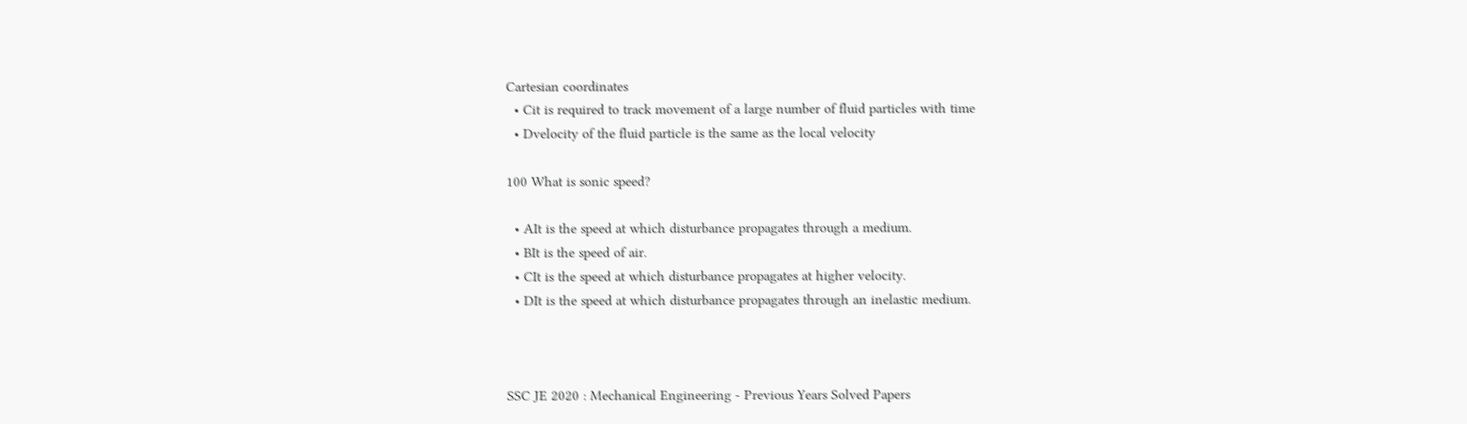Cartesian coordinates
  • Cit is required to track movement of a large number of fluid particles with time
  • Dvelocity of the fluid particle is the same as the local velocity

100 What is sonic speed?

  • AIt is the speed at which disturbance propagates through a medium.
  • BIt is the speed of air.
  • CIt is the speed at which disturbance propagates at higher velocity.
  • DIt is the speed at which disturbance propagates through an inelastic medium.



SSC JE 2020 : Mechanical Engineering - Previous Years Solved Papers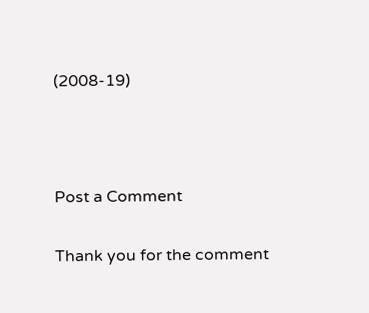(2008-19)



Post a Comment

Thank you for the comment